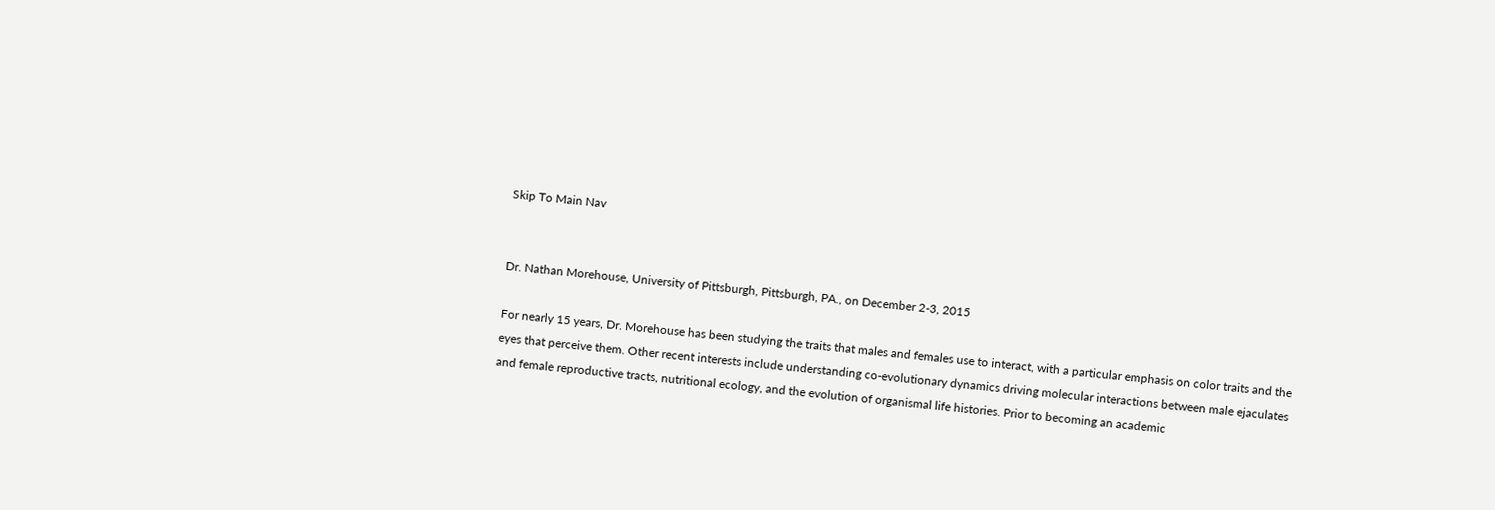Skip To Main Nav


Dr. Nathan Morehouse, University of Pittsburgh, Pittsburgh, PA., on December 2-3, 2015

For nearly 15 years, Dr. Morehouse has been studying the traits that males and females use to interact, with a particular emphasis on color traits and the eyes that perceive them. Other recent interests include understanding co-evolutionary dynamics driving molecular interactions between male ejaculates and female reproductive tracts, nutritional ecology, and the evolution of organismal life histories. Prior to becoming an academic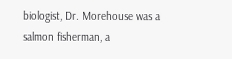biologist, Dr. Morehouse was a salmon fisherman, a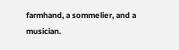farmhand, a sommelier, and a musician.